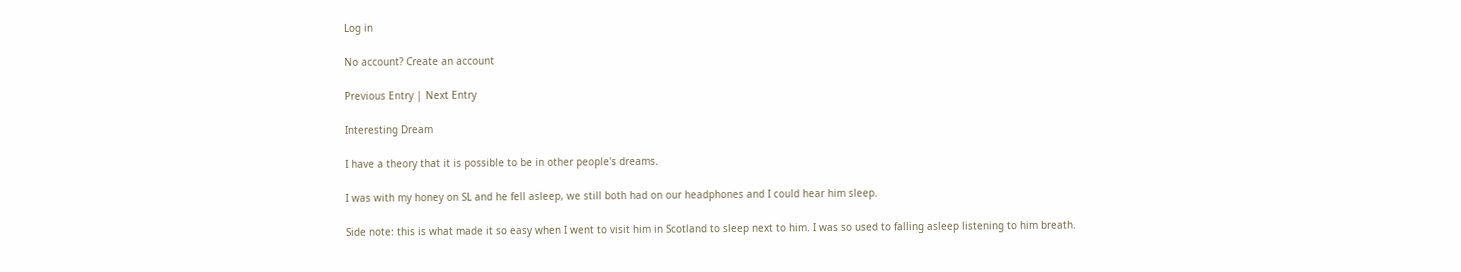Log in

No account? Create an account

Previous Entry | Next Entry

Interesting Dream

I have a theory that it is possible to be in other people's dreams.

I was with my honey on SL and he fell asleep, we still both had on our headphones and I could hear him sleep.

Side note: this is what made it so easy when I went to visit him in Scotland to sleep next to him. I was so used to falling asleep listening to him breath.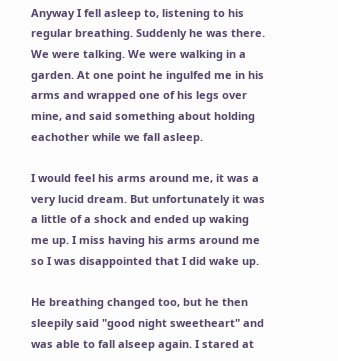Anyway I fell asleep to, listening to his regular breathing. Suddenly he was there. We were talking. We were walking in a garden. At one point he ingulfed me in his arms and wrapped one of his legs over mine, and said something about holding eachother while we fall asleep.

I would feel his arms around me, it was a very lucid dream. But unfortunately it was a little of a shock and ended up waking me up. I miss having his arms around me so I was disappointed that I did wake up.

He breathing changed too, but he then sleepily said "good night sweetheart" and was able to fall alseep again. I stared at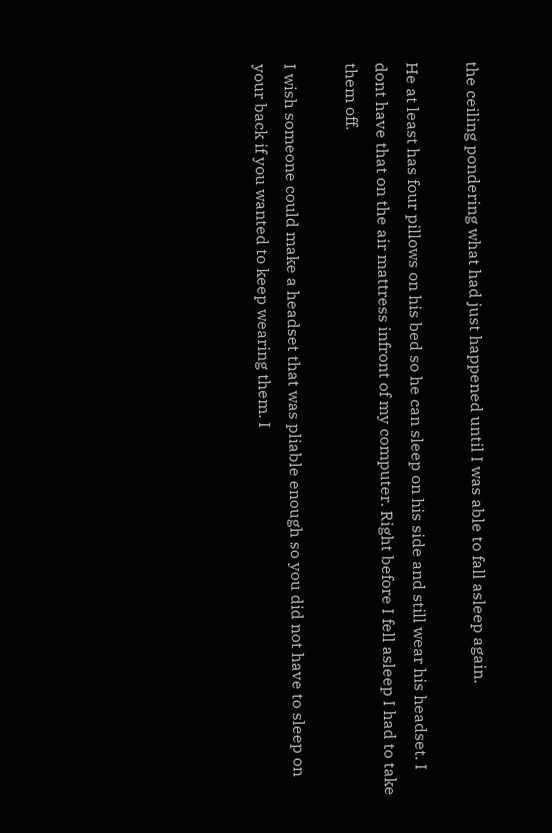the ceiling pondering what had just happened until I was able to fall asleep again.

He at least has four pillows on his bed so he can sleep on his side and still wear his headset. I dont have that on the air mattress infront of my computer. Right before I fell asleep I had to take them off.

I wish someone could make a headset that was pliable enough so you did not have to sleep on your back if you wanted to keep wearing them. I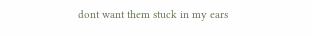dont want them stuck in my ears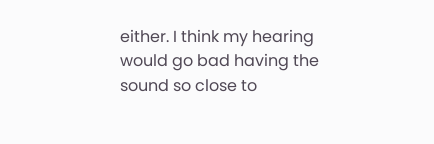either. I think my hearing would go bad having the sound so close to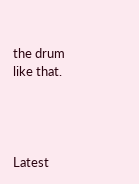the drum like that.




Latest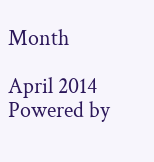Month

April 2014
Powered by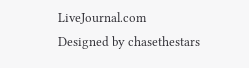LiveJournal.com
Designed by chasethestars